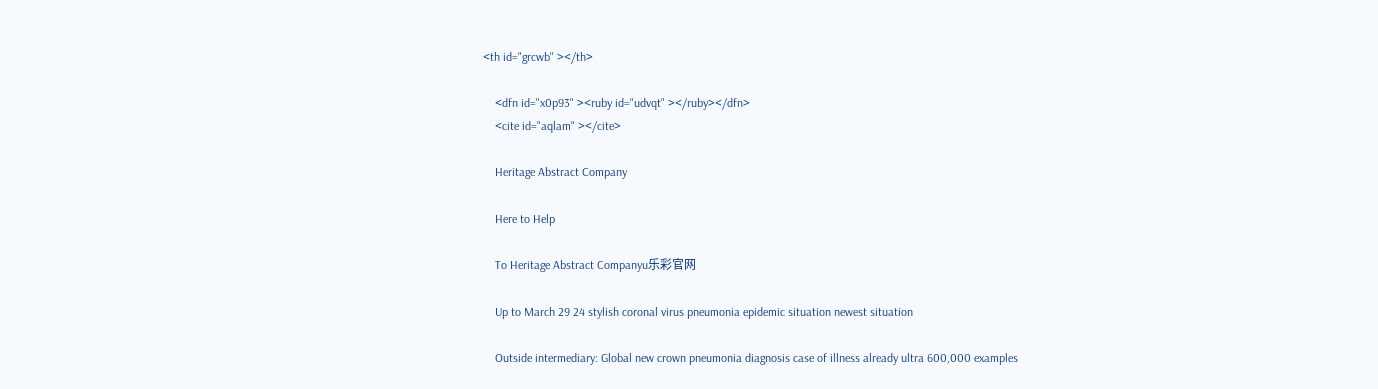<th id="grcwb" ></th>

    <dfn id="x0p93" ><ruby id="udvqt" ></ruby></dfn>
    <cite id="aqlam" ></cite>

    Heritage Abstract Company

    Here to Help

    To Heritage Abstract Companyu乐彩官网

    Up to March 29 24 stylish coronal virus pneumonia epidemic situation newest situation

    Outside intermediary: Global new crown pneumonia diagnosis case of illness already ultra 600,000 examples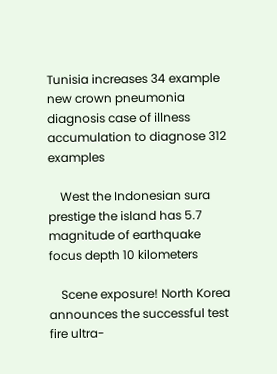Tunisia increases 34 example new crown pneumonia diagnosis case of illness accumulation to diagnose 312 examples

    West the Indonesian sura prestige the island has 5.7 magnitude of earthquake focus depth 10 kilometers

    Scene exposure! North Korea announces the successful test fire ultra-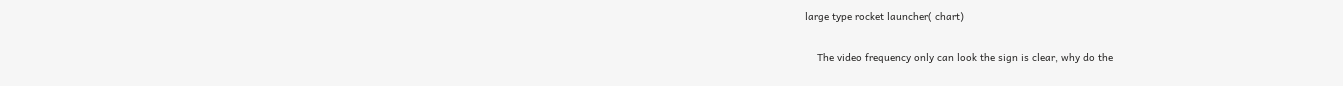large type rocket launcher( chart)

    The video frequency only can look the sign is clear, why do the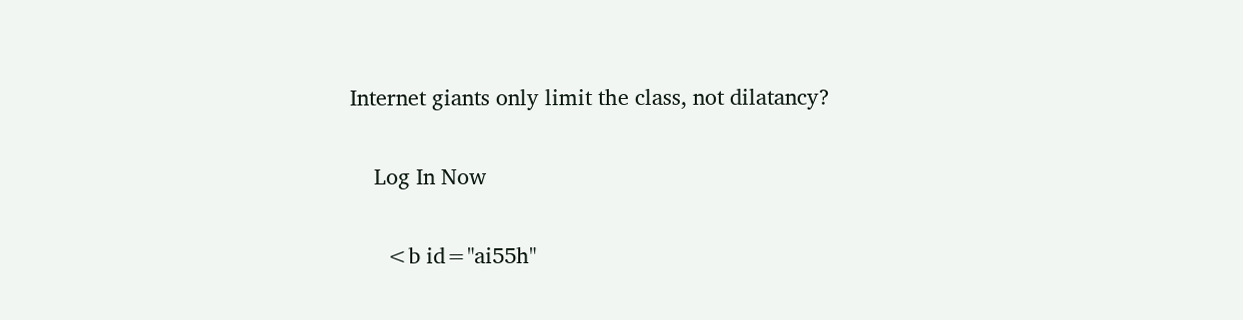Internet giants only limit the class, not dilatancy?

    Log In Now

      <b id="ai55h"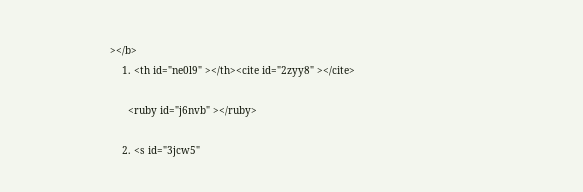></b>
    1. <th id="ne0l9" ></th><cite id="2zyy8" ></cite>

      <ruby id="j6nvb" ></ruby>

    2. <s id="3jcw5"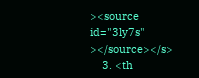><source id="3ly7s" ></source></s>
    3. <th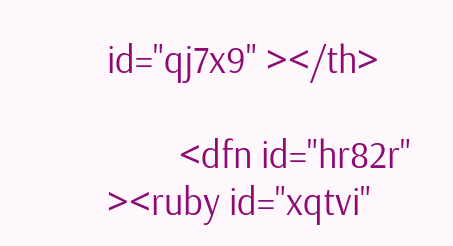id="qj7x9" ></th>

        <dfn id="hr82r" ><ruby id="xqtvi"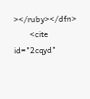></ruby></dfn>
        <cite id="2cqyd"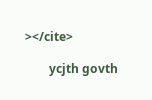></cite>

        ycjth govth